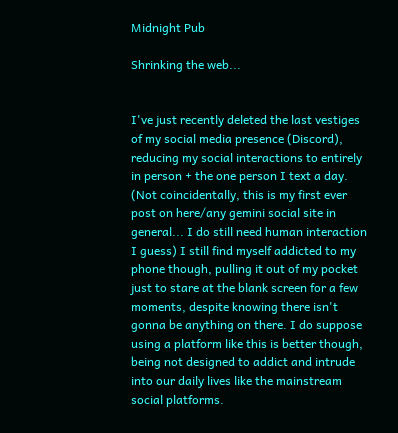Midnight Pub

Shrinking the web...


I've just recently deleted the last vestiges of my social media presence (Discord), reducing my social interactions to entirely in person + the one person I text a day. (Not coincidentally, this is my first ever post on here/any gemini social site in general... I do still need human interaction I guess) I still find myself addicted to my phone though, pulling it out of my pocket just to stare at the blank screen for a few moments, despite knowing there isn't gonna be anything on there. I do suppose using a platform like this is better though, being not designed to addict and intrude into our daily lives like the mainstream social platforms.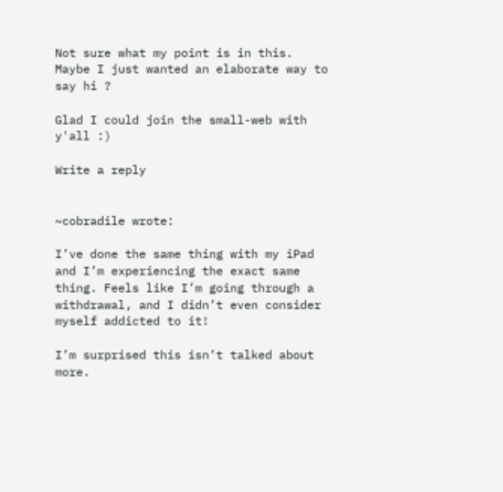Not sure what my point is in this. Maybe I just wanted an elaborate way to say hi ?

Glad I could join the small-web with y'all :)

Write a reply


~cobradile wrote:

I’ve done the same thing with my iPad and I’m experiencing the exact same thing. Feels like I’m going through a withdrawal, and I didn’t even consider myself addicted to it!

I’m surprised this isn’t talked about more.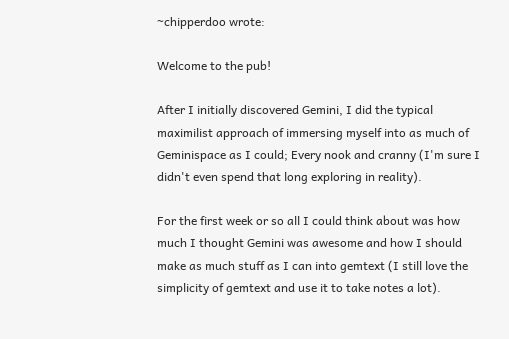~chipperdoo wrote:

Welcome to the pub!

After I initially discovered Gemini, I did the typical maximilist approach of immersing myself into as much of Geminispace as I could; Every nook and cranny (I'm sure I didn't even spend that long exploring in reality).

For the first week or so all I could think about was how much I thought Gemini was awesome and how I should make as much stuff as I can into gemtext (I still love the simplicity of gemtext and use it to take notes a lot).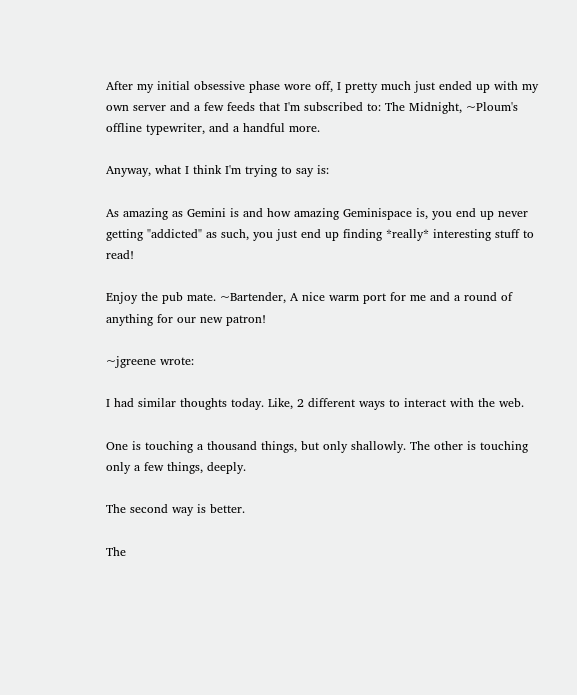After my initial obsessive phase wore off, I pretty much just ended up with my own server and a few feeds that I'm subscribed to: The Midnight, ~Ploum's offline typewriter, and a handful more.

Anyway, what I think I'm trying to say is:

As amazing as Gemini is and how amazing Geminispace is, you end up never getting "addicted" as such, you just end up finding *really* interesting stuff to read!

Enjoy the pub mate. ~Bartender, A nice warm port for me and a round of anything for our new patron!

~jgreene wrote:

I had similar thoughts today. Like, 2 different ways to interact with the web.

One is touching a thousand things, but only shallowly. The other is touching only a few things, deeply.

The second way is better.

The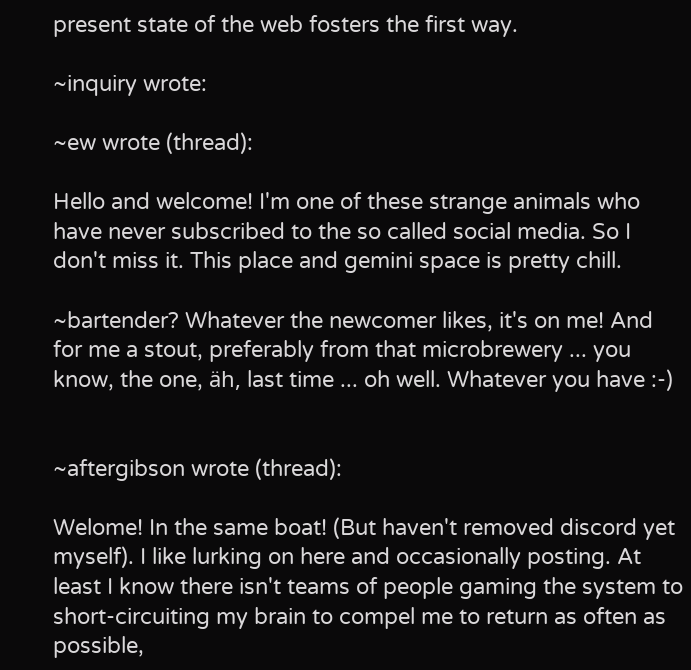present state of the web fosters the first way.

~inquiry wrote:

~ew wrote (thread):

Hello and welcome! I'm one of these strange animals who have never subscribed to the so called social media. So I don't miss it. This place and gemini space is pretty chill.

~bartender? Whatever the newcomer likes, it's on me! And for me a stout, preferably from that microbrewery ... you know, the one, äh, last time ... oh well. Whatever you have :-)


~aftergibson wrote (thread):

Welome! In the same boat! (But haven't removed discord yet myself). I like lurking on here and occasionally posting. At least I know there isn't teams of people gaming the system to short-circuiting my brain to compel me to return as often as possible,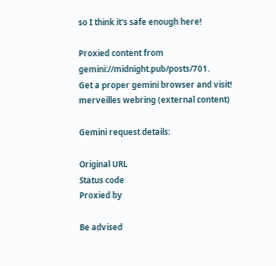so I think it's safe enough here!

Proxied content from gemini://midnight.pub/posts/701.
Get a proper gemini browser and visit!
merveilles webring (external content)

Gemini request details:

Original URL
Status code
Proxied by

Be advised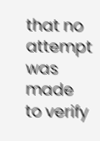that no attempt was made to verify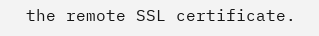the remote SSL certificate.